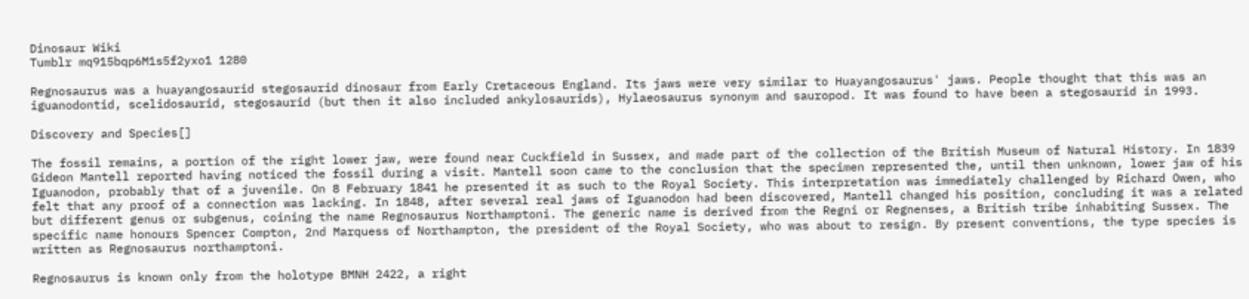Dinosaur Wiki
Tumblr mq915bqp6M1s5f2yxo1 1280

Regnosaurus was a huayangosaurid stegosaurid dinosaur from Early Cretaceous England. Its jaws were very similar to Huayangosaurus' jaws. People thought that this was an iguanodontid, scelidosaurid, stegosaurid (but then it also included ankylosaurids), Hylaeosaurus synonym and sauropod. It was found to have been a stegosaurid in 1993.

Discovery and Species[]

The fossil remains, a portion of the right lower jaw, were found near Cuckfield in Sussex, and made part of the collection of the British Museum of Natural History. In 1839 Gideon Mantell reported having noticed the fossil during a visit. Mantell soon came to the conclusion that the specimen represented the, until then unknown, lower jaw of his Iguanodon, probably that of a juvenile. On 8 February 1841 he presented it as such to the Royal Society. This interpretation was immediately challenged by Richard Owen, who felt that any proof of a connection was lacking. In 1848, after several real jaws of Iguanodon had been discovered, Mantell changed his position, concluding it was a related but different genus or subgenus, coining the name Regnosaurus Northamptoni. The generic name is derived from the Regni or Regnenses, a British tribe inhabiting Sussex. The specific name honours Spencer Compton, 2nd Marquess of Northampton, the president of the Royal Society, who was about to resign. By present conventions, the type species is written as Regnosaurus northamptoni.

Regnosaurus is known only from the holotype BMNH 2422, a right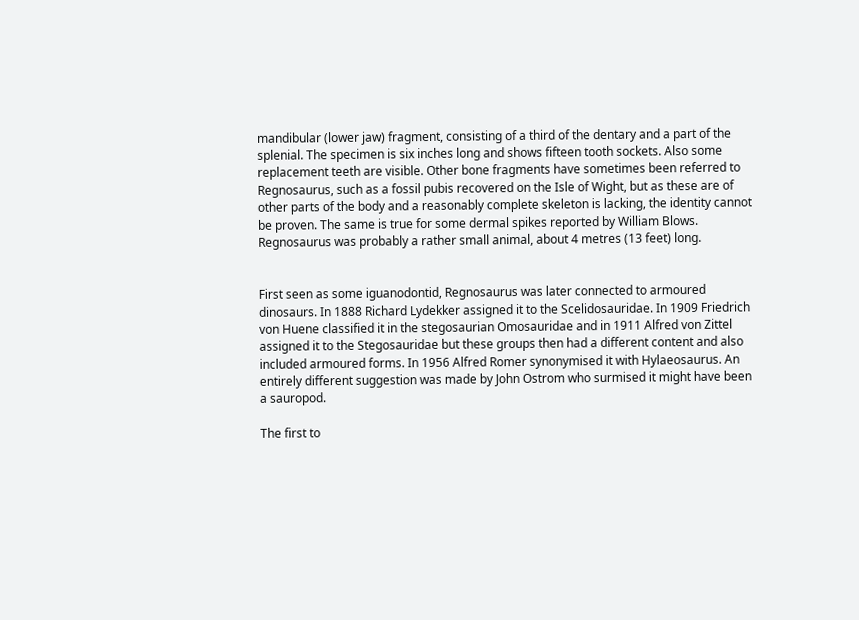mandibular (lower jaw) fragment, consisting of a third of the dentary and a part of the splenial. The specimen is six inches long and shows fifteen tooth sockets. Also some replacement teeth are visible. Other bone fragments have sometimes been referred to Regnosaurus, such as a fossil pubis recovered on the Isle of Wight, but as these are of other parts of the body and a reasonably complete skeleton is lacking, the identity cannot be proven. The same is true for some dermal spikes reported by William Blows. Regnosaurus was probably a rather small animal, about 4 metres (13 feet) long.


First seen as some iguanodontid, Regnosaurus was later connected to armoured dinosaurs. In 1888 Richard Lydekker assigned it to the Scelidosauridae. In 1909 Friedrich von Huene classified it in the stegosaurian Omosauridae and in 1911 Alfred von Zittel assigned it to the Stegosauridae but these groups then had a different content and also included armoured forms. In 1956 Alfred Romer synonymised it with Hylaeosaurus. An entirely different suggestion was made by John Ostrom who surmised it might have been a sauropod.

The first to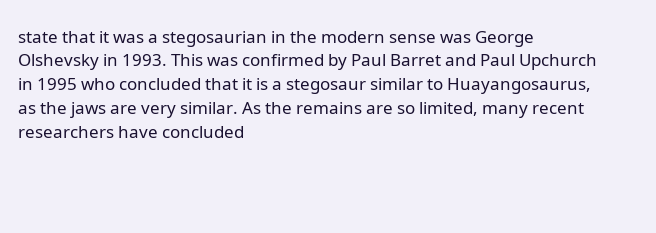state that it was a stegosaurian in the modern sense was George Olshevsky in 1993. This was confirmed by Paul Barret and Paul Upchurch in 1995 who concluded that it is a stegosaur similar to Huayangosaurus, as the jaws are very similar. As the remains are so limited, many recent researchers have concluded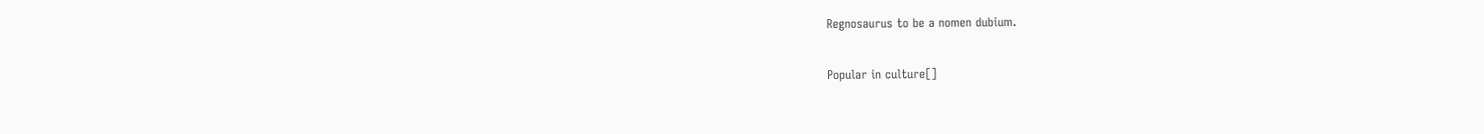Regnosaurus to be a nomen dubium.

Popular in culture[]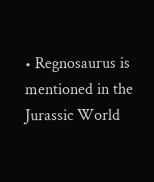• Regnosaurus is mentioned in the Jurassic World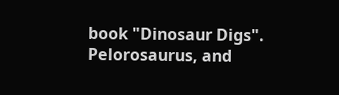book "Dinosaur Digs".
Pelorosaurus, and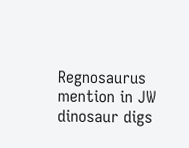Regnosaurus mention in JW dinosaur digs